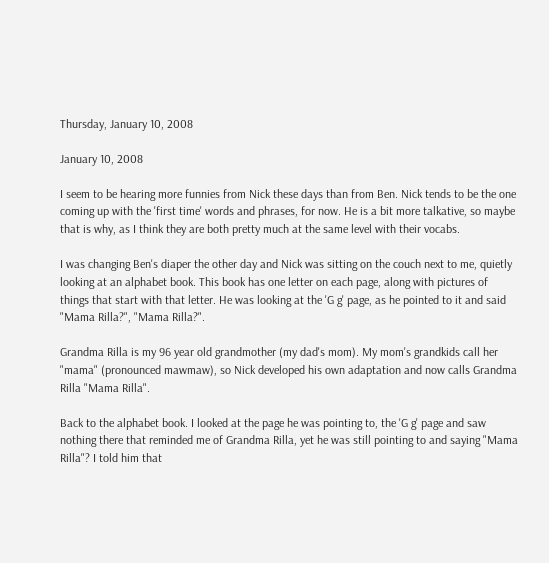Thursday, January 10, 2008

January 10, 2008

I seem to be hearing more funnies from Nick these days than from Ben. Nick tends to be the one coming up with the 'first time' words and phrases, for now. He is a bit more talkative, so maybe that is why, as I think they are both pretty much at the same level with their vocabs.

I was changing Ben's diaper the other day and Nick was sitting on the couch next to me, quietly looking at an alphabet book. This book has one letter on each page, along with pictures of things that start with that letter. He was looking at the 'G g' page, as he pointed to it and said "Mama Rilla?", "Mama Rilla?".

Grandma Rilla is my 96 year old grandmother (my dad's mom). My mom's grandkids call her "mama" (pronounced mawmaw), so Nick developed his own adaptation and now calls Grandma Rilla "Mama Rilla".

Back to the alphabet book. I looked at the page he was pointing to, the 'G g' page and saw nothing there that reminded me of Grandma Rilla, yet he was still pointing to and saying "Mama Rilla"? I told him that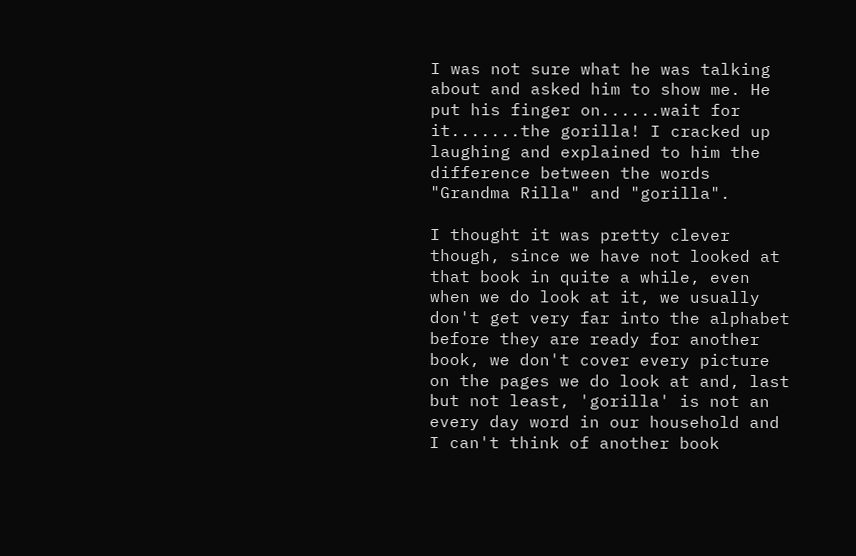I was not sure what he was talking about and asked him to show me. He put his finger on......wait for it.......the gorilla! I cracked up laughing and explained to him the difference between the words "Grandma Rilla" and "gorilla".

I thought it was pretty clever though, since we have not looked at that book in quite a while, even when we do look at it, we usually don't get very far into the alphabet before they are ready for another book, we don't cover every picture on the pages we do look at and, last but not least, 'gorilla' is not an every day word in our household and I can't think of another book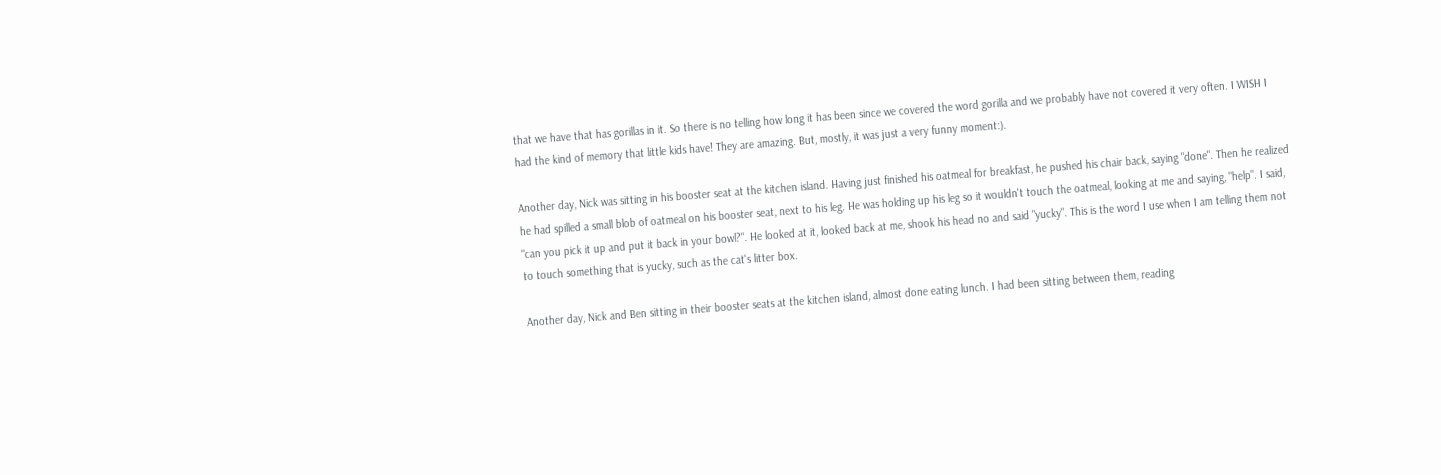that we have that has gorillas in it. So there is no telling how long it has been since we covered the word gorilla and we probably have not covered it very often. I WISH I had the kind of memory that little kids have! They are amazing. But, mostly, it was just a very funny moment:).

Another day, Nick was sitting in his booster seat at the kitchen island. Having just finished his oatmeal for breakfast, he pushed his chair back, saying "done". Then he realized he had spilled a small blob of oatmeal on his booster seat, next to his leg. He was holding up his leg so it wouldn't touch the oatmeal, looking at me and saying, "help". I said, "can you pick it up and put it back in your bowl?". He looked at it, looked back at me, shook his head no and said "yucky". This is the word I use when I am telling them not to touch something that is yucky, such as the cat's litter box.

Another day, Nick and Ben sitting in their booster seats at the kitchen island, almost done eating lunch. I had been sitting between them, reading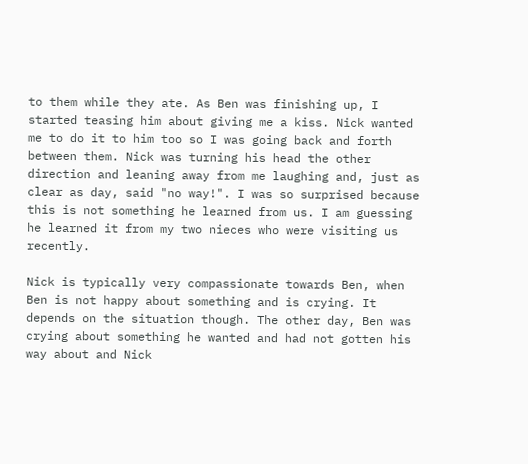to them while they ate. As Ben was finishing up, I started teasing him about giving me a kiss. Nick wanted me to do it to him too so I was going back and forth between them. Nick was turning his head the other direction and leaning away from me laughing and, just as clear as day, said "no way!". I was so surprised because this is not something he learned from us. I am guessing he learned it from my two nieces who were visiting us recently.

Nick is typically very compassionate towards Ben, when Ben is not happy about something and is crying. It depends on the situation though. The other day, Ben was crying about something he wanted and had not gotten his way about and Nick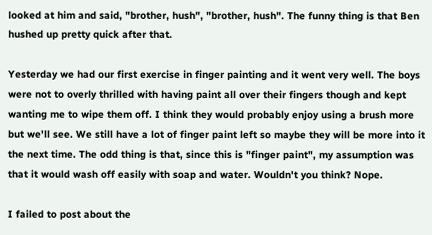looked at him and said, "brother, hush", "brother, hush". The funny thing is that Ben hushed up pretty quick after that.

Yesterday we had our first exercise in finger painting and it went very well. The boys were not to overly thrilled with having paint all over their fingers though and kept wanting me to wipe them off. I think they would probably enjoy using a brush more but we'll see. We still have a lot of finger paint left so maybe they will be more into it the next time. The odd thing is that, since this is "finger paint", my assumption was that it would wash off easily with soap and water. Wouldn't you think? Nope.

I failed to post about the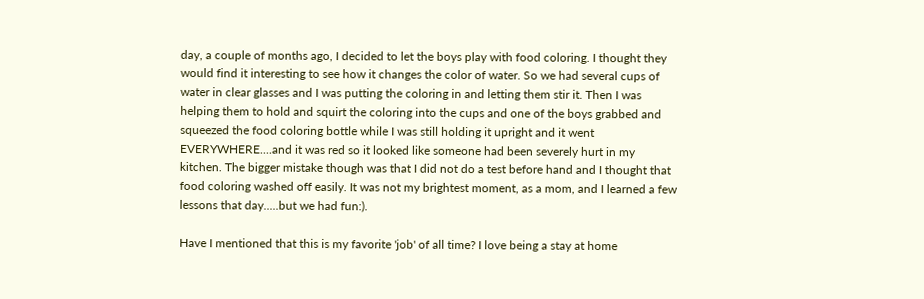day, a couple of months ago, I decided to let the boys play with food coloring. I thought they would find it interesting to see how it changes the color of water. So we had several cups of water in clear glasses and I was putting the coloring in and letting them stir it. Then I was helping them to hold and squirt the coloring into the cups and one of the boys grabbed and squeezed the food coloring bottle while I was still holding it upright and it went EVERYWHERE....and it was red so it looked like someone had been severely hurt in my kitchen. The bigger mistake though was that I did not do a test before hand and I thought that food coloring washed off easily. It was not my brightest moment, as a mom, and I learned a few lessons that day.....but we had fun:).

Have I mentioned that this is my favorite 'job' of all time? I love being a stay at home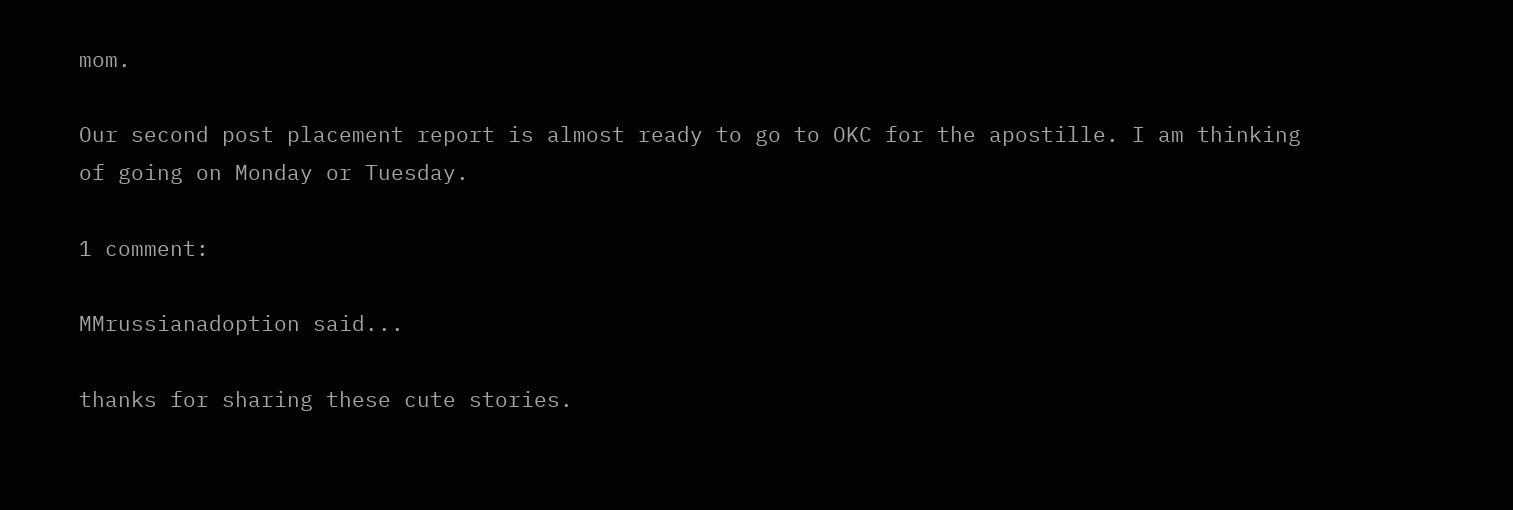mom.

Our second post placement report is almost ready to go to OKC for the apostille. I am thinking of going on Monday or Tuesday.

1 comment:

MMrussianadoption said...

thanks for sharing these cute stories.